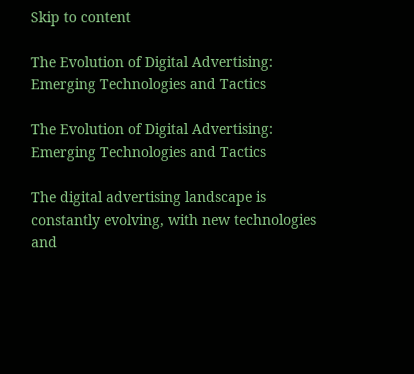Skip to content

The Evolution of Digital Advertising: Emerging Technologies and Tactics

The Evolution of Digital Advertising: Emerging Technologies and Tactics

The digital advertising landscape is constantly evolving, with new technologies and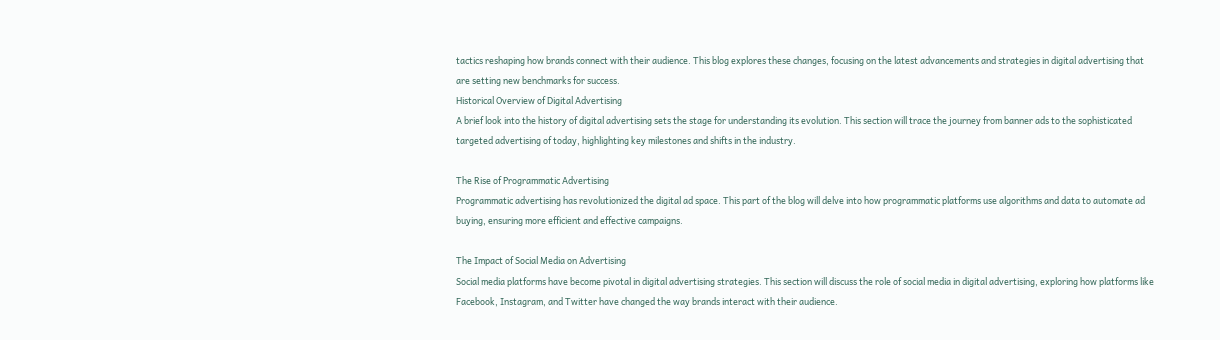tactics reshaping how brands connect with their audience. This blog explores these changes, focusing on the latest advancements and strategies in digital advertising that are setting new benchmarks for success.
Historical Overview of Digital Advertising
A brief look into the history of digital advertising sets the stage for understanding its evolution. This section will trace the journey from banner ads to the sophisticated targeted advertising of today, highlighting key milestones and shifts in the industry.

The Rise of Programmatic Advertising
Programmatic advertising has revolutionized the digital ad space. This part of the blog will delve into how programmatic platforms use algorithms and data to automate ad buying, ensuring more efficient and effective campaigns.

The Impact of Social Media on Advertising
Social media platforms have become pivotal in digital advertising strategies. This section will discuss the role of social media in digital advertising, exploring how platforms like Facebook, Instagram, and Twitter have changed the way brands interact with their audience.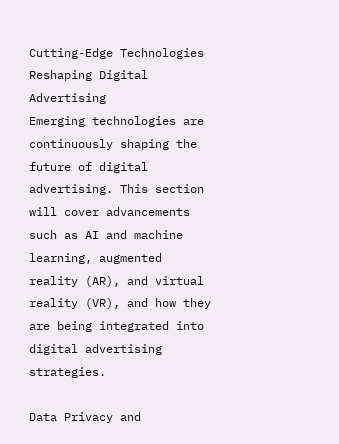Cutting-Edge Technologies Reshaping Digital Advertising
Emerging technologies are continuously shaping the future of digital advertising. This section will cover advancements such as AI and machine learning, augmented reality (AR), and virtual reality (VR), and how they are being integrated into digital advertising strategies.

Data Privacy and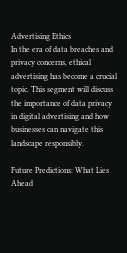Advertising Ethics
In the era of data breaches and privacy concerns, ethical advertising has become a crucial topic. This segment will discuss the importance of data privacy in digital advertising and how businesses can navigate this landscape responsibly.

Future Predictions: What Lies Ahead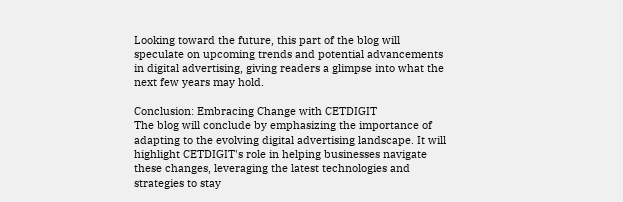Looking toward the future, this part of the blog will speculate on upcoming trends and potential advancements in digital advertising, giving readers a glimpse into what the next few years may hold.

Conclusion: Embracing Change with CETDIGIT
The blog will conclude by emphasizing the importance of adapting to the evolving digital advertising landscape. It will highlight CETDIGIT's role in helping businesses navigate these changes, leveraging the latest technologies and strategies to stay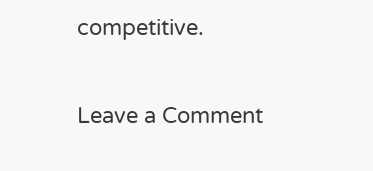competitive.

Leave a Comment